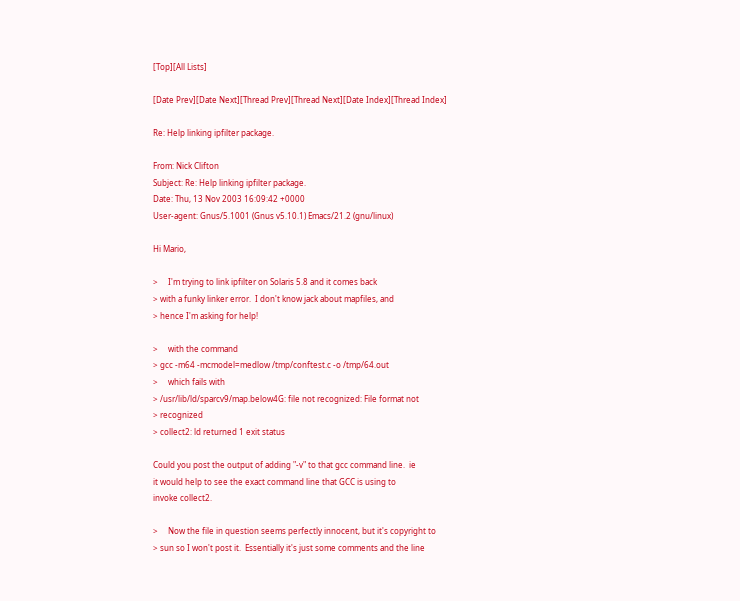[Top][All Lists]

[Date Prev][Date Next][Thread Prev][Thread Next][Date Index][Thread Index]

Re: Help linking ipfilter package.

From: Nick Clifton
Subject: Re: Help linking ipfilter package.
Date: Thu, 13 Nov 2003 16:09:42 +0000
User-agent: Gnus/5.1001 (Gnus v5.10.1) Emacs/21.2 (gnu/linux)

Hi Mario,

>     I'm trying to link ipfilter on Solaris 5.8 and it comes back
> with a funky linker error.  I don't know jack about mapfiles, and
> hence I'm asking for help!

>     with the command
> gcc -m64 -mcmodel=medlow /tmp/conftest.c -o /tmp/64.out
>     which fails with
> /usr/lib/ld/sparcv9/map.below4G: file not recognized: File format not
> recognized
> collect2: ld returned 1 exit status

Could you post the output of adding "-v" to that gcc command line.  ie
it would help to see the exact command line that GCC is using to
invoke collect2.

>     Now the file in question seems perfectly innocent, but it's copyright to
> sun so I won't post it.  Essentially it's just some comments and the line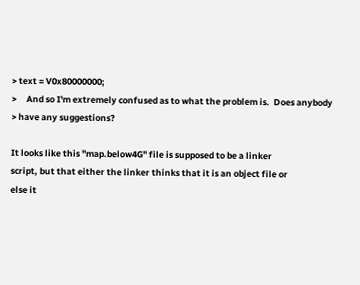> text = V0x80000000;
>     And so I'm extremely confused as to what the problem is.  Does anybody
> have any suggestions?

It looks like this "map.below4G" file is supposed to be a linker
script, but that either the linker thinks that it is an object file or
else it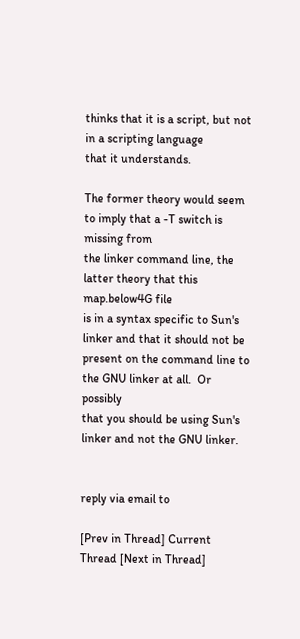thinks that it is a script, but not in a scripting language
that it understands.

The former theory would seem to imply that a -T switch is missing from
the linker command line, the latter theory that this map.below4G file
is in a syntax specific to Sun's linker and that it should not be
present on the command line to the GNU linker at all.  Or possibly
that you should be using Sun's linker and not the GNU linker.


reply via email to

[Prev in Thread] Current Thread [Next in Thread]